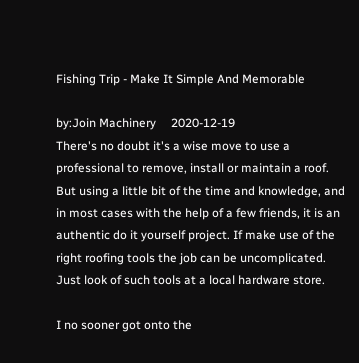Fishing Trip - Make It Simple And Memorable

by:Join Machinery     2020-12-19
There's no doubt it's a wise move to use a professional to remove, install or maintain a roof. But using a little bit of the time and knowledge, and in most cases with the help of a few friends, it is an authentic do it yourself project. If make use of the right roofing tools the job can be uncomplicated. Just look of such tools at a local hardware store.

I no sooner got onto the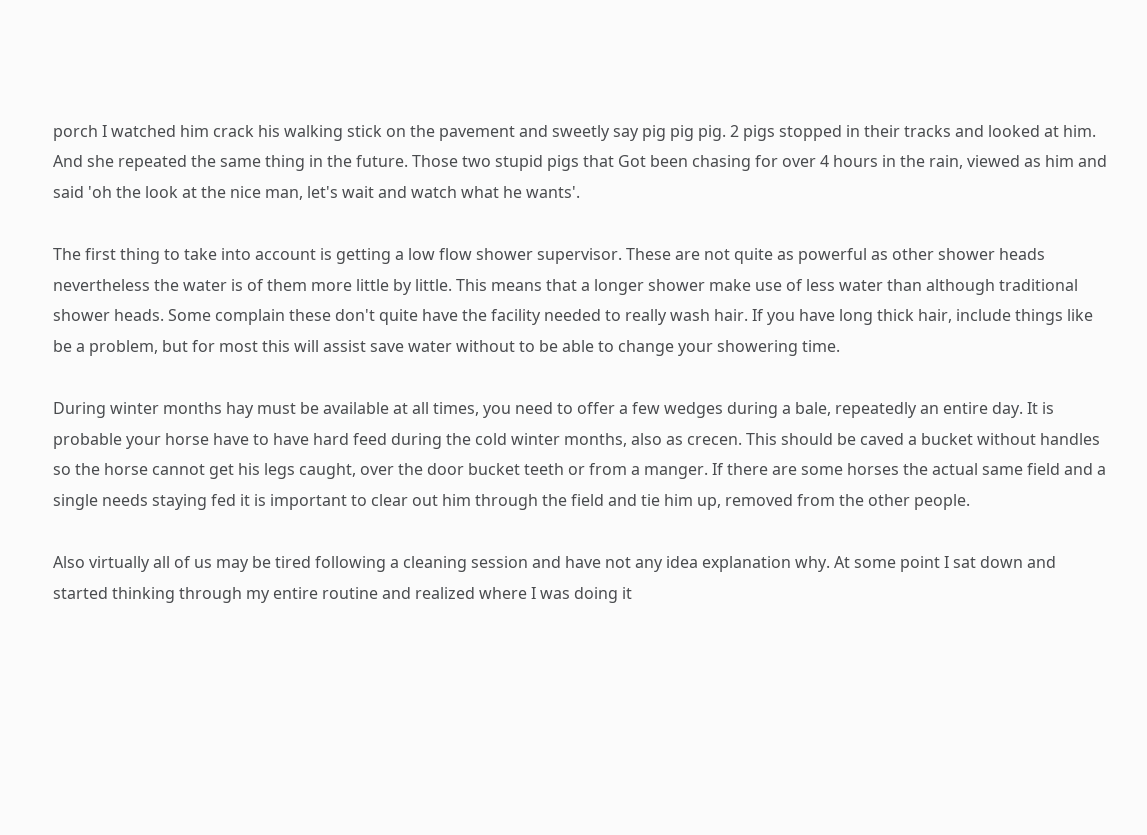porch I watched him crack his walking stick on the pavement and sweetly say pig pig pig. 2 pigs stopped in their tracks and looked at him. And she repeated the same thing in the future. Those two stupid pigs that Got been chasing for over 4 hours in the rain, viewed as him and said 'oh the look at the nice man, let's wait and watch what he wants'.

The first thing to take into account is getting a low flow shower supervisor. These are not quite as powerful as other shower heads nevertheless the water is of them more little by little. This means that a longer shower make use of less water than although traditional shower heads. Some complain these don't quite have the facility needed to really wash hair. If you have long thick hair, include things like be a problem, but for most this will assist save water without to be able to change your showering time.

During winter months hay must be available at all times, you need to offer a few wedges during a bale, repeatedly an entire day. It is probable your horse have to have hard feed during the cold winter months, also as crecen. This should be caved a bucket without handles so the horse cannot get his legs caught, over the door bucket teeth or from a manger. If there are some horses the actual same field and a single needs staying fed it is important to clear out him through the field and tie him up, removed from the other people.

Also virtually all of us may be tired following a cleaning session and have not any idea explanation why. At some point I sat down and started thinking through my entire routine and realized where I was doing it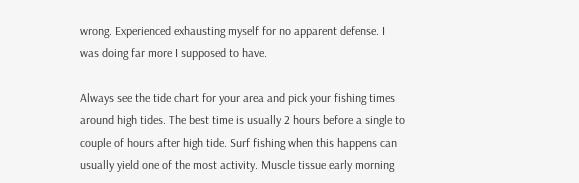wrong. Experienced exhausting myself for no apparent defense. I was doing far more I supposed to have.

Always see the tide chart for your area and pick your fishing times around high tides. The best time is usually 2 hours before a single to couple of hours after high tide. Surf fishing when this happens can usually yield one of the most activity. Muscle tissue early morning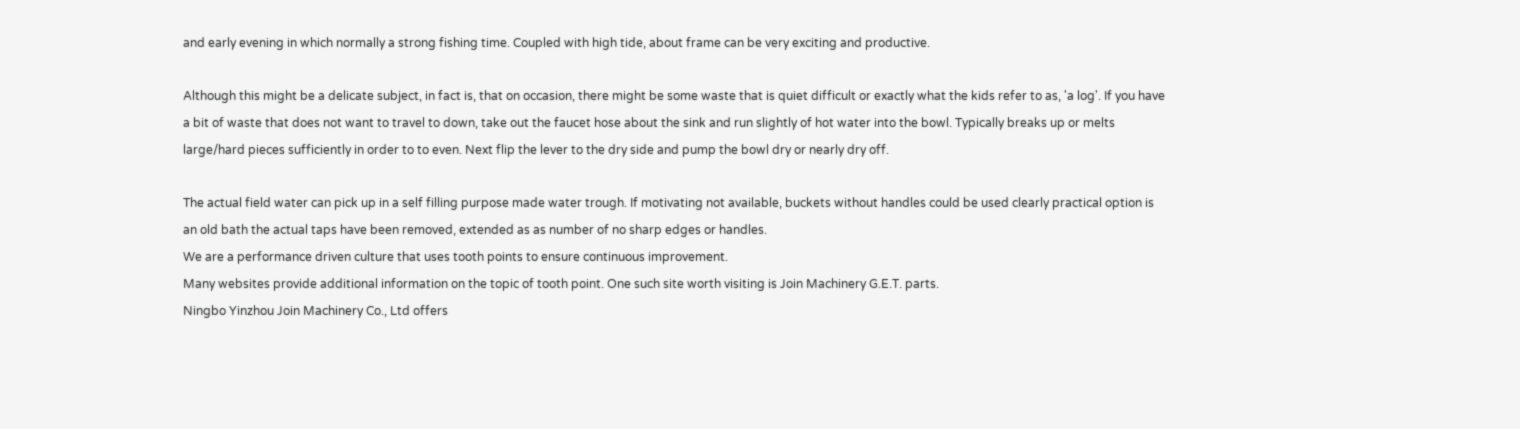and early evening in which normally a strong fishing time. Coupled with high tide, about frame can be very exciting and productive.

Although this might be a delicate subject, in fact is, that on occasion, there might be some waste that is quiet difficult or exactly what the kids refer to as, 'a log'. If you have a bit of waste that does not want to travel to down, take out the faucet hose about the sink and run slightly of hot water into the bowl. Typically breaks up or melts large/hard pieces sufficiently in order to to even. Next flip the lever to the dry side and pump the bowl dry or nearly dry off.

The actual field water can pick up in a self filling purpose made water trough. If motivating not available, buckets without handles could be used clearly practical option is an old bath the actual taps have been removed, extended as as number of no sharp edges or handles.
We are a performance driven culture that uses tooth points to ensure continuous improvement.
Many websites provide additional information on the topic of tooth point. One such site worth visiting is Join Machinery G.E.T. parts.
Ningbo Yinzhou Join Machinery Co., Ltd offers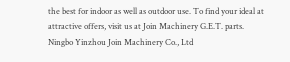the best for indoor as well as outdoor use. To find your ideal at attractive offers, visit us at Join Machinery G.E.T. parts.
Ningbo Yinzhou Join Machinery Co., Ltd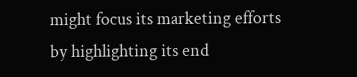might focus its marketing efforts by highlighting its end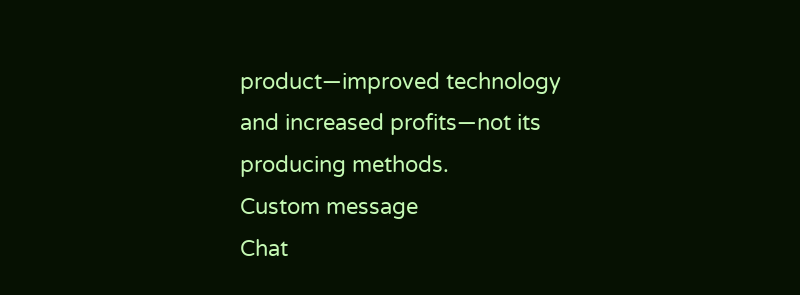product—improved technology and increased profits—not its producing methods.
Custom message
Chat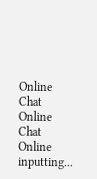Online
Chat Online
Chat Online inputting...